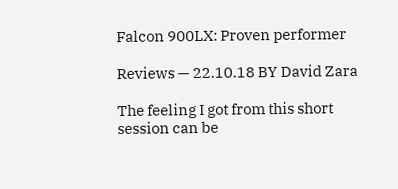Falcon 900LX: Proven performer

Reviews — 22.10.18 BY David Zara

The feeling I got from this short session can be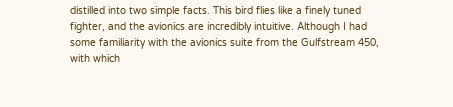distilled into two simple facts. This bird flies like a finely tuned fighter, and the avionics are incredibly intuitive. Although I had some familiarity with the avionics suite from the Gulfstream 450, with which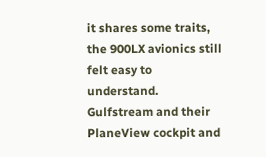it shares some traits, the 900LX avionics still felt easy to understand. Gulfstream and their PlaneView cockpit and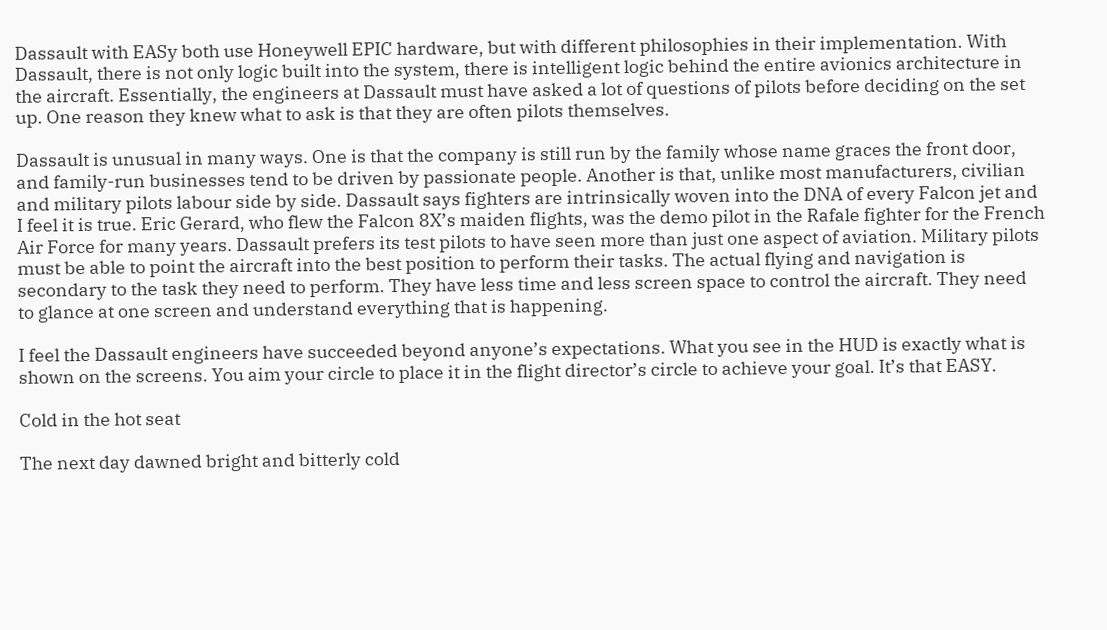Dassault with EASy both use Honeywell EPIC hardware, but with different philosophies in their implementation. With Dassault, there is not only logic built into the system, there is intelligent logic behind the entire avionics architecture in the aircraft. Essentially, the engineers at Dassault must have asked a lot of questions of pilots before deciding on the set up. One reason they knew what to ask is that they are often pilots themselves.

Dassault is unusual in many ways. One is that the company is still run by the family whose name graces the front door, and family-run businesses tend to be driven by passionate people. Another is that, unlike most manufacturers, civilian and military pilots labour side by side. Dassault says fighters are intrinsically woven into the DNA of every Falcon jet and I feel it is true. Eric Gerard, who flew the Falcon 8X’s maiden flights, was the demo pilot in the Rafale fighter for the French Air Force for many years. Dassault prefers its test pilots to have seen more than just one aspect of aviation. Military pilots must be able to point the aircraft into the best position to perform their tasks. The actual flying and navigation is secondary to the task they need to perform. They have less time and less screen space to control the aircraft. They need to glance at one screen and understand everything that is happening.

I feel the Dassault engineers have succeeded beyond anyone’s expectations. What you see in the HUD is exactly what is shown on the screens. You aim your circle to place it in the flight director’s circle to achieve your goal. It’s that EASY.

Cold in the hot seat

The next day dawned bright and bitterly cold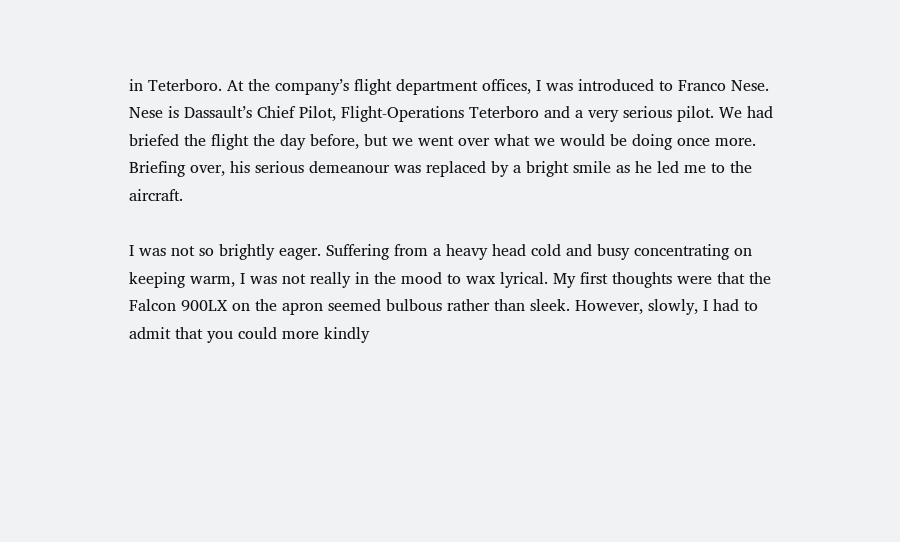in Teterboro. At the company’s flight department offices, I was introduced to Franco Nese. Nese is Dassault’s Chief Pilot, Flight-Operations Teterboro and a very serious pilot. We had briefed the flight the day before, but we went over what we would be doing once more. Briefing over, his serious demeanour was replaced by a bright smile as he led me to the aircraft.

I was not so brightly eager. Suffering from a heavy head cold and busy concentrating on keeping warm, I was not really in the mood to wax lyrical. My first thoughts were that the Falcon 900LX on the apron seemed bulbous rather than sleek. However, slowly, I had to admit that you could more kindly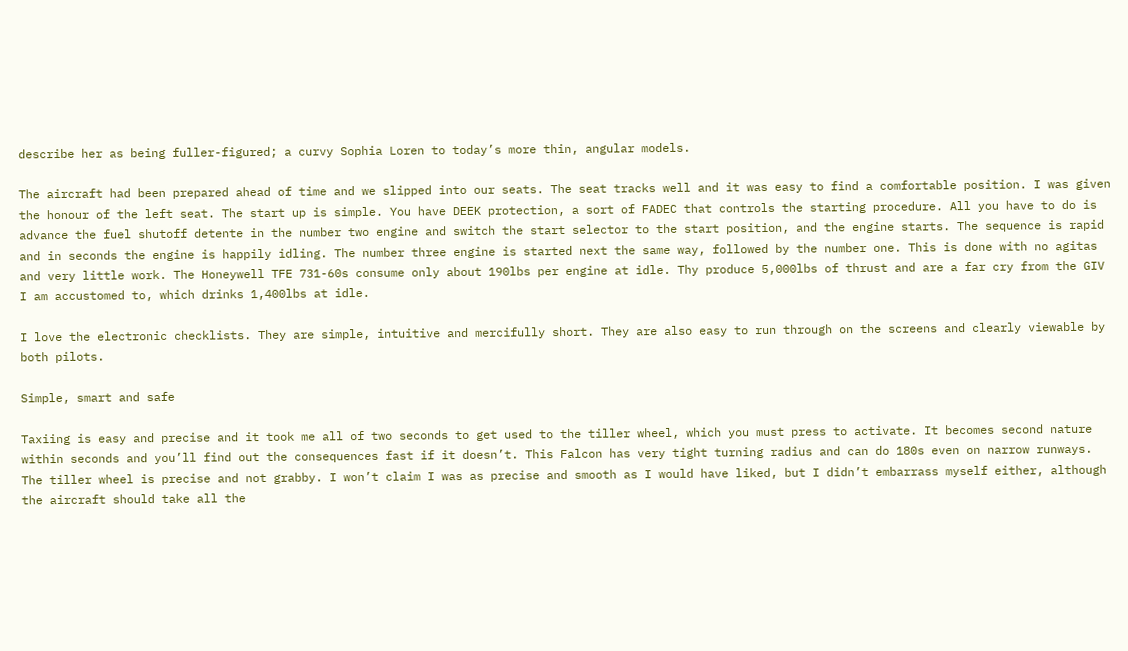describe her as being fuller-figured; a curvy Sophia Loren to today’s more thin, angular models.

The aircraft had been prepared ahead of time and we slipped into our seats. The seat tracks well and it was easy to find a comfortable position. I was given the honour of the left seat. The start up is simple. You have DEEK protection, a sort of FADEC that controls the starting procedure. All you have to do is advance the fuel shutoff detente in the number two engine and switch the start selector to the start position, and the engine starts. The sequence is rapid and in seconds the engine is happily idling. The number three engine is started next the same way, followed by the number one. This is done with no agitas and very little work. The Honeywell TFE 731-60s consume only about 190lbs per engine at idle. Thy produce 5,000lbs of thrust and are a far cry from the GIV I am accustomed to, which drinks 1,400lbs at idle.

I love the electronic checklists. They are simple, intuitive and mercifully short. They are also easy to run through on the screens and clearly viewable by both pilots.

Simple, smart and safe

Taxiing is easy and precise and it took me all of two seconds to get used to the tiller wheel, which you must press to activate. It becomes second nature within seconds and you’ll find out the consequences fast if it doesn’t. This Falcon has very tight turning radius and can do 180s even on narrow runways. The tiller wheel is precise and not grabby. I won’t claim I was as precise and smooth as I would have liked, but I didn’t embarrass myself either, although the aircraft should take all the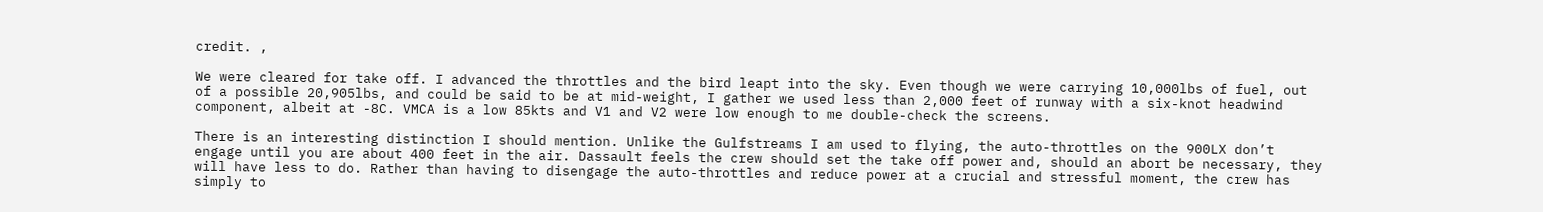credit. ,

We were cleared for take off. I advanced the throttles and the bird leapt into the sky. Even though we were carrying 10,000lbs of fuel, out of a possible 20,905lbs, and could be said to be at mid-weight, I gather we used less than 2,000 feet of runway with a six-knot headwind component, albeit at -8C. VMCA is a low 85kts and V1 and V2 were low enough to me double-check the screens.

There is an interesting distinction I should mention. Unlike the Gulfstreams I am used to flying, the auto-throttles on the 900LX don’t engage until you are about 400 feet in the air. Dassault feels the crew should set the take off power and, should an abort be necessary, they will have less to do. Rather than having to disengage the auto-throttles and reduce power at a crucial and stressful moment, the crew has simply to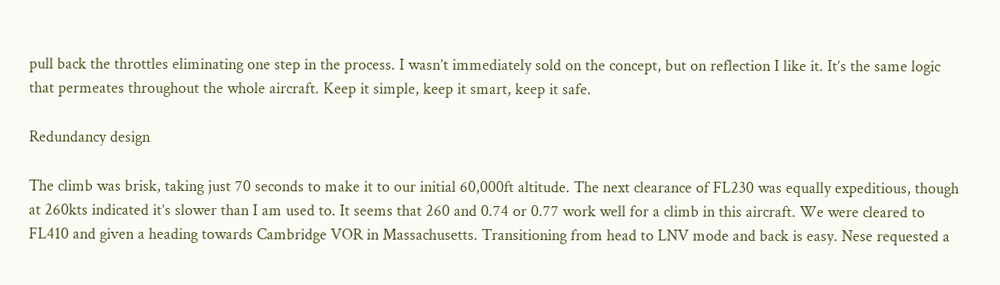pull back the throttles eliminating one step in the process. I wasn’t immediately sold on the concept, but on reflection I like it. It’s the same logic that permeates throughout the whole aircraft. Keep it simple, keep it smart, keep it safe.

Redundancy design

The climb was brisk, taking just 70 seconds to make it to our initial 60,000ft altitude. The next clearance of FL230 was equally expeditious, though at 260kts indicated it’s slower than I am used to. It seems that 260 and 0.74 or 0.77 work well for a climb in this aircraft. We were cleared to FL410 and given a heading towards Cambridge VOR in Massachusetts. Transitioning from head to LNV mode and back is easy. Nese requested a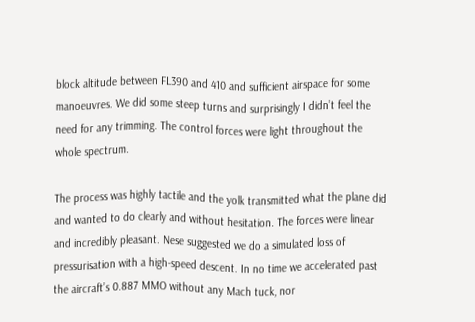block altitude between FL390 and 410 and sufficient airspace for some manoeuvres. We did some steep turns and surprisingly I didn’t feel the need for any trimming. The control forces were light throughout the whole spectrum.

The process was highly tactile and the yolk transmitted what the plane did and wanted to do clearly and without hesitation. The forces were linear and incredibly pleasant. Nese suggested we do a simulated loss of pressurisation with a high-speed descent. In no time we accelerated past the aircraft’s 0.887 MMO without any Mach tuck, nor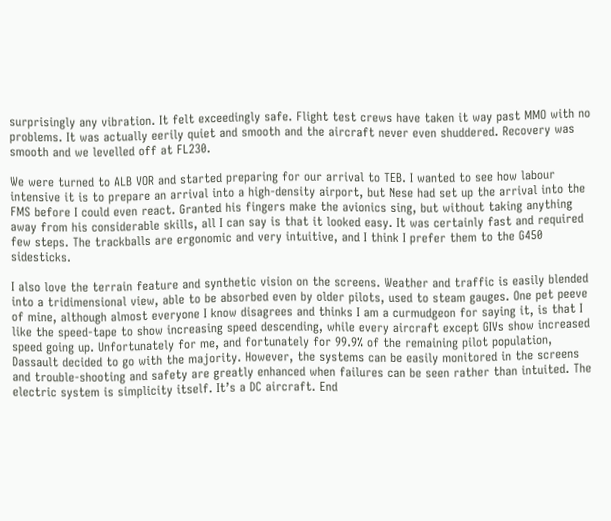surprisingly any vibration. It felt exceedingly safe. Flight test crews have taken it way past MMO with no problems. It was actually eerily quiet and smooth and the aircraft never even shuddered. Recovery was smooth and we levelled off at FL230.

We were turned to ALB VOR and started preparing for our arrival to TEB. I wanted to see how labour intensive it is to prepare an arrival into a high-density airport, but Nese had set up the arrival into the FMS before I could even react. Granted his fingers make the avionics sing, but without taking anything away from his considerable skills, all I can say is that it looked easy. It was certainly fast and required few steps. The trackballs are ergonomic and very intuitive, and I think I prefer them to the G450 sidesticks.

I also love the terrain feature and synthetic vision on the screens. Weather and traffic is easily blended into a tridimensional view, able to be absorbed even by older pilots, used to steam gauges. One pet peeve of mine, although almost everyone I know disagrees and thinks I am a curmudgeon for saying it, is that I like the speed-tape to show increasing speed descending, while every aircraft except GIVs show increased speed going up. Unfortunately for me, and fortunately for 99.9% of the remaining pilot population, Dassault decided to go with the majority. However, the systems can be easily monitored in the screens and trouble-shooting and safety are greatly enhanced when failures can be seen rather than intuited. The electric system is simplicity itself. It’s a DC aircraft. End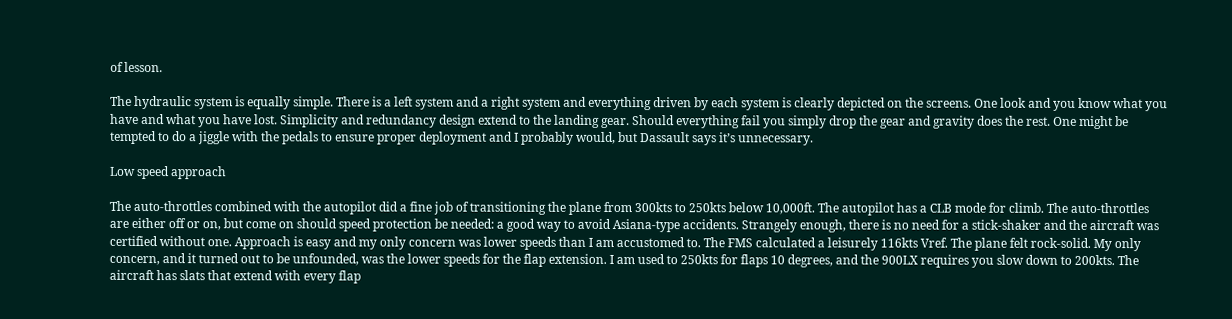of lesson.

The hydraulic system is equally simple. There is a left system and a right system and everything driven by each system is clearly depicted on the screens. One look and you know what you have and what you have lost. Simplicity and redundancy design extend to the landing gear. Should everything fail you simply drop the gear and gravity does the rest. One might be tempted to do a jiggle with the pedals to ensure proper deployment and I probably would, but Dassault says it’s unnecessary.

Low speed approach

The auto-throttles combined with the autopilot did a fine job of transitioning the plane from 300kts to 250kts below 10,000ft. The autopilot has a CLB mode for climb. The auto-throttles are either off or on, but come on should speed protection be needed: a good way to avoid Asiana-type accidents. Strangely enough, there is no need for a stick-shaker and the aircraft was certified without one. Approach is easy and my only concern was lower speeds than I am accustomed to. The FMS calculated a leisurely 116kts Vref. The plane felt rock-solid. My only concern, and it turned out to be unfounded, was the lower speeds for the flap extension. I am used to 250kts for flaps 10 degrees, and the 900LX requires you slow down to 200kts. The aircraft has slats that extend with every flap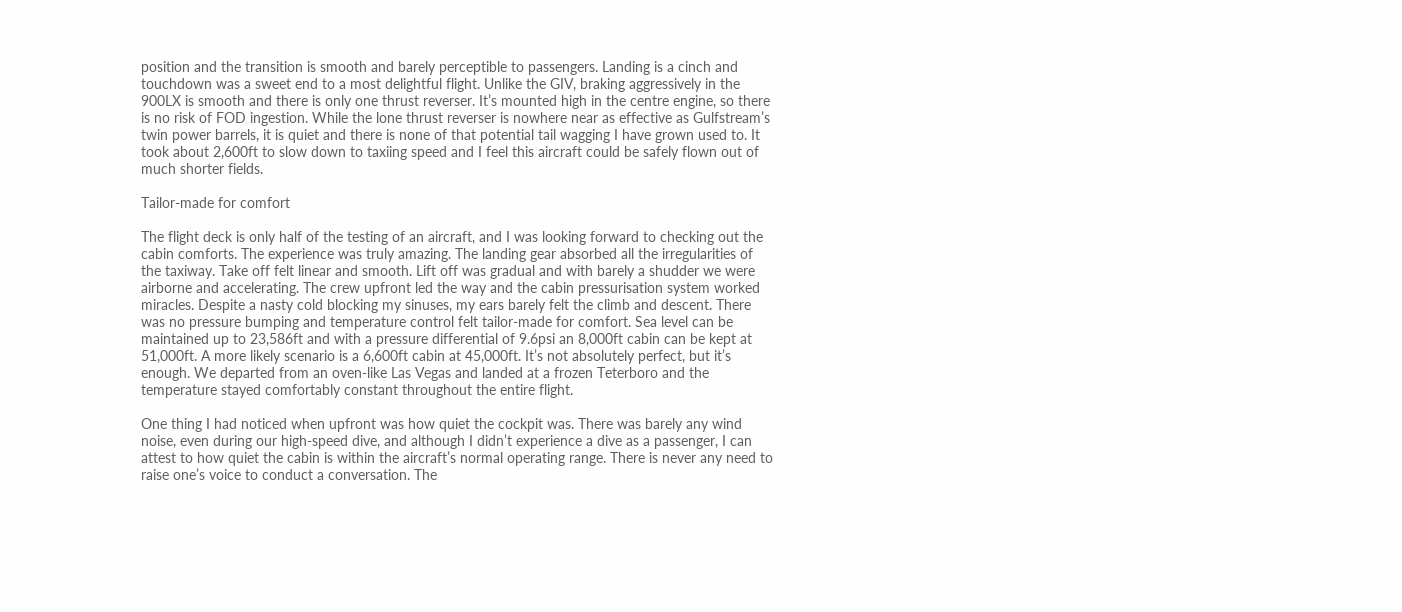position and the transition is smooth and barely perceptible to passengers. Landing is a cinch and touchdown was a sweet end to a most delightful flight. Unlike the GIV, braking aggressively in the 900LX is smooth and there is only one thrust reverser. It’s mounted high in the centre engine, so there is no risk of FOD ingestion. While the lone thrust reverser is nowhere near as effective as Gulfstream’s twin power barrels, it is quiet and there is none of that potential tail wagging I have grown used to. It took about 2,600ft to slow down to taxiing speed and I feel this aircraft could be safely flown out of much shorter fields.

Tailor-made for comfort

The flight deck is only half of the testing of an aircraft, and I was looking forward to checking out the cabin comforts. The experience was truly amazing. The landing gear absorbed all the irregularities of the taxiway. Take off felt linear and smooth. Lift off was gradual and with barely a shudder we were airborne and accelerating. The crew upfront led the way and the cabin pressurisation system worked miracles. Despite a nasty cold blocking my sinuses, my ears barely felt the climb and descent. There was no pressure bumping and temperature control felt tailor-made for comfort. Sea level can be maintained up to 23,586ft and with a pressure differential of 9.6psi an 8,000ft cabin can be kept at 51,000ft. A more likely scenario is a 6,600ft cabin at 45,000ft. It’s not absolutely perfect, but it’s enough. We departed from an oven-like Las Vegas and landed at a frozen Teterboro and the temperature stayed comfortably constant throughout the entire flight.

One thing I had noticed when upfront was how quiet the cockpit was. There was barely any wind noise, even during our high-speed dive, and although I didn’t experience a dive as a passenger, I can attest to how quiet the cabin is within the aircraft’s normal operating range. There is never any need to raise one’s voice to conduct a conversation. The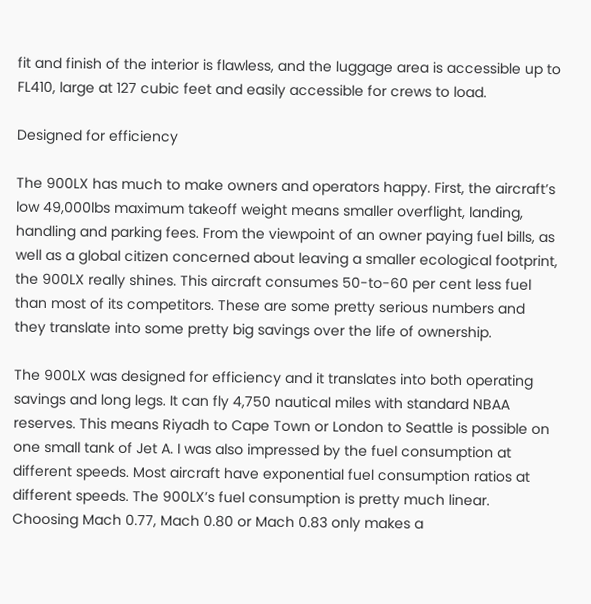fit and finish of the interior is flawless, and the luggage area is accessible up to FL410, large at 127 cubic feet and easily accessible for crews to load.

Designed for efficiency

The 900LX has much to make owners and operators happy. First, the aircraft’s low 49,000lbs maximum takeoff weight means smaller overflight, landing, handling and parking fees. From the viewpoint of an owner paying fuel bills, as well as a global citizen concerned about leaving a smaller ecological footprint, the 900LX really shines. This aircraft consumes 50-to-60 per cent less fuel than most of its competitors. These are some pretty serious numbers and they translate into some pretty big savings over the life of ownership.

The 900LX was designed for efficiency and it translates into both operating savings and long legs. It can fly 4,750 nautical miles with standard NBAA reserves. This means Riyadh to Cape Town or London to Seattle is possible on one small tank of Jet A. I was also impressed by the fuel consumption at different speeds. Most aircraft have exponential fuel consumption ratios at different speeds. The 900LX’s fuel consumption is pretty much linear. Choosing Mach 0.77, Mach 0.80 or Mach 0.83 only makes a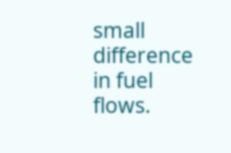small difference in fuel flows.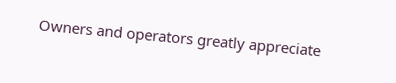Owners and operators greatly appreciate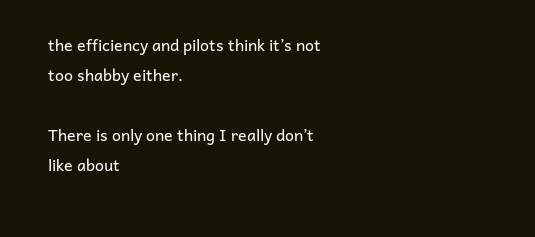the efficiency and pilots think it’s not too shabby either.

There is only one thing I really don’t like about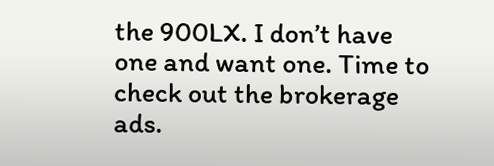the 900LX. I don’t have one and want one. Time to check out the brokerage ads.